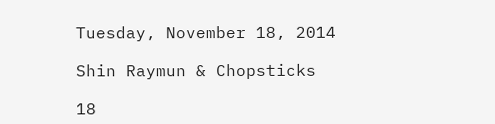Tuesday, November 18, 2014

Shin Raymun & Chopsticks

18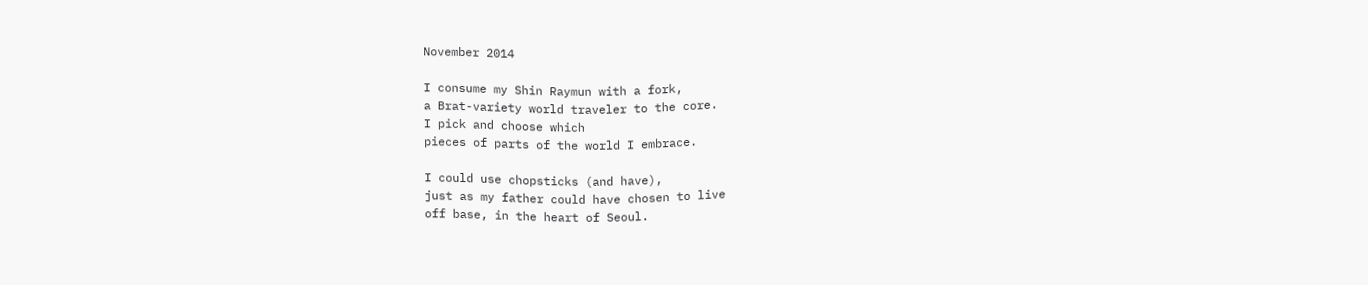November 2014

I consume my Shin Raymun with a fork,
a Brat-variety world traveler to the core.
I pick and choose which
pieces of parts of the world I embrace.

I could use chopsticks (and have),
just as my father could have chosen to live
off base, in the heart of Seoul.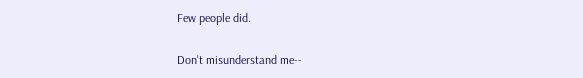Few people did.

Don't misunderstand me--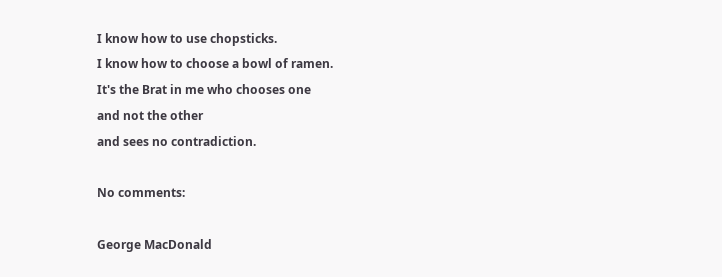I know how to use chopsticks.
I know how to choose a bowl of ramen.
It's the Brat in me who chooses one
and not the other
and sees no contradiction.

No comments:

George MacDonald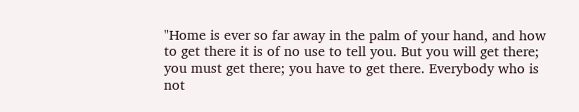"Home is ever so far away in the palm of your hand, and how to get there it is of no use to tell you. But you will get there; you must get there; you have to get there. Everybody who is not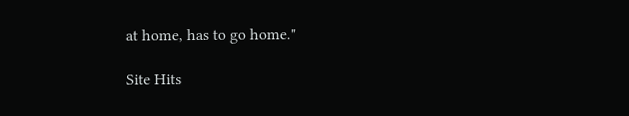at home, has to go home."

Site Hits